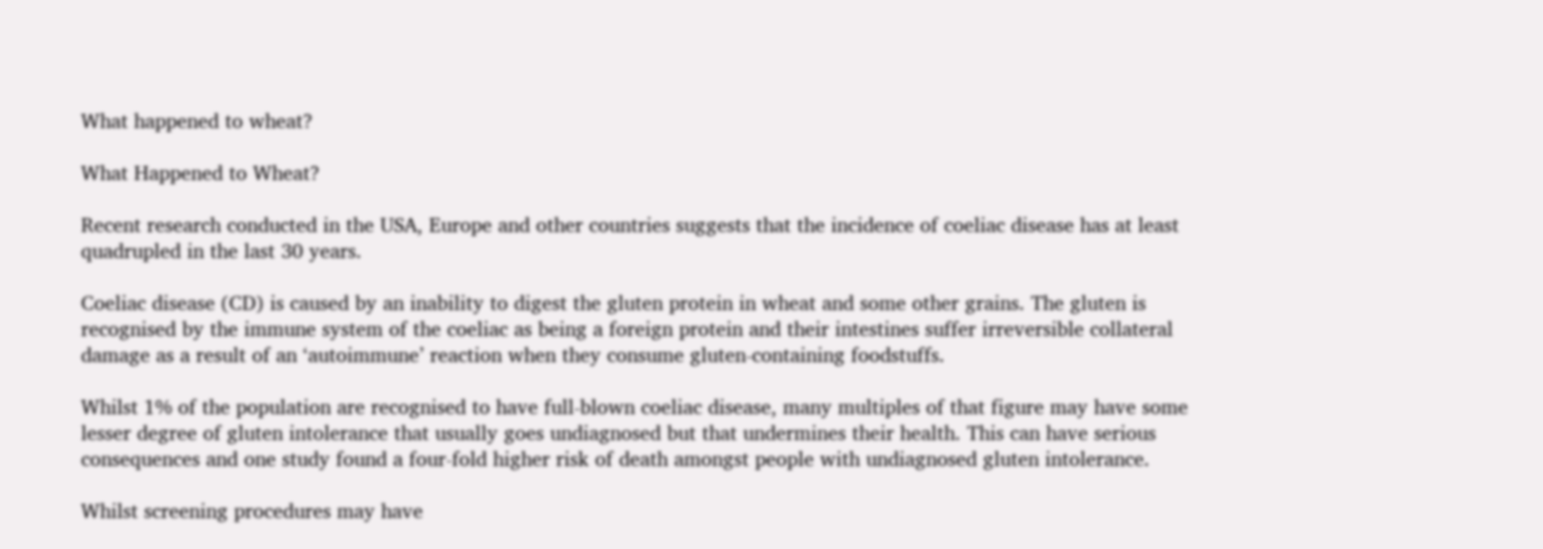What happened to wheat?

What Happened to Wheat?

Recent research conducted in the USA, Europe and other countries suggests that the incidence of coeliac disease has at least quadrupled in the last 30 years.

Coeliac disease (CD) is caused by an inability to digest the gluten protein in wheat and some other grains. The gluten is recognised by the immune system of the coeliac as being a foreign protein and their intestines suffer irreversible collateral damage as a result of an ‘autoimmune’ reaction when they consume gluten-containing foodstuffs.

Whilst 1% of the population are recognised to have full-blown coeliac disease, many multiples of that figure may have some lesser degree of gluten intolerance that usually goes undiagnosed but that undermines their health. This can have serious consequences and one study found a four-fold higher risk of death amongst people with undiagnosed gluten intolerance.

Whilst screening procedures may have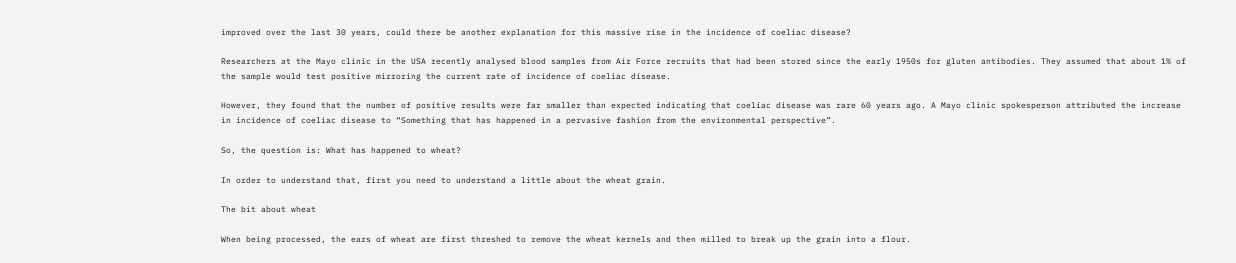improved over the last 30 years, could there be another explanation for this massive rise in the incidence of coeliac disease?

Researchers at the Mayo clinic in the USA recently analysed blood samples from Air Force recruits that had been stored since the early 1950s for gluten antibodies. They assumed that about 1% of the sample would test positive mirroring the current rate of incidence of coeliac disease.

However, they found that the number of positive results were far smaller than expected indicating that coeliac disease was rare 60 years ago. A Mayo clinic spokesperson attributed the increase in incidence of coeliac disease to “Something that has happened in a pervasive fashion from the environmental perspective”.

So, the question is: What has happened to wheat?

In order to understand that, first you need to understand a little about the wheat grain.

The bit about wheat

When being processed, the ears of wheat are first threshed to remove the wheat kernels and then milled to break up the grain into a flour.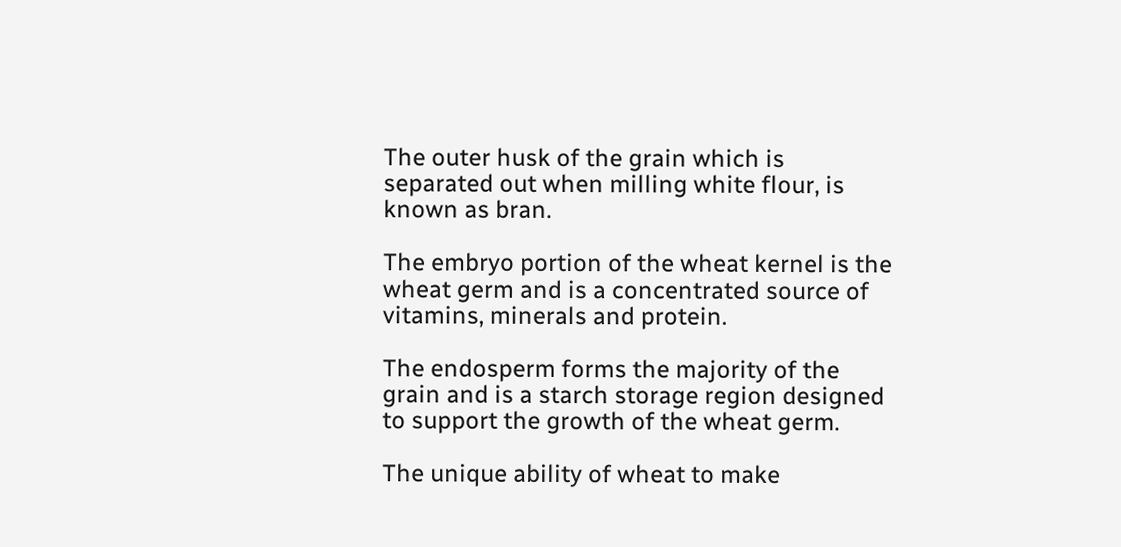The outer husk of the grain which is separated out when milling white flour, is known as bran.

The embryo portion of the wheat kernel is the wheat germ and is a concentrated source of vitamins, minerals and protein.

The endosperm forms the majority of the grain and is a starch storage region designed to support the growth of the wheat germ.

The unique ability of wheat to make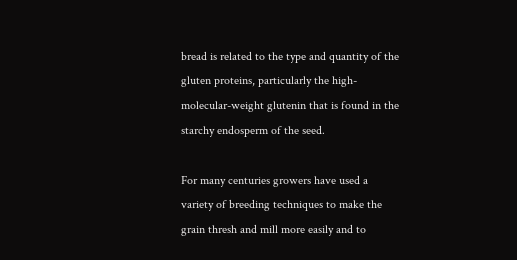bread is related to the type and quantity of the gluten proteins, particularly the high-molecular-weight glutenin that is found in the starchy endosperm of the seed.

For many centuries growers have used a variety of breeding techniques to make the grain thresh and mill more easily and to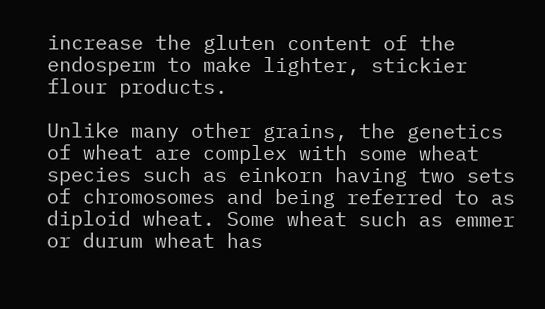increase the gluten content of the endosperm to make lighter, stickier flour products.

Unlike many other grains, the genetics of wheat are complex with some wheat species such as einkorn having two sets of chromosomes and being referred to as diploid wheat. Some wheat such as emmer or durum wheat has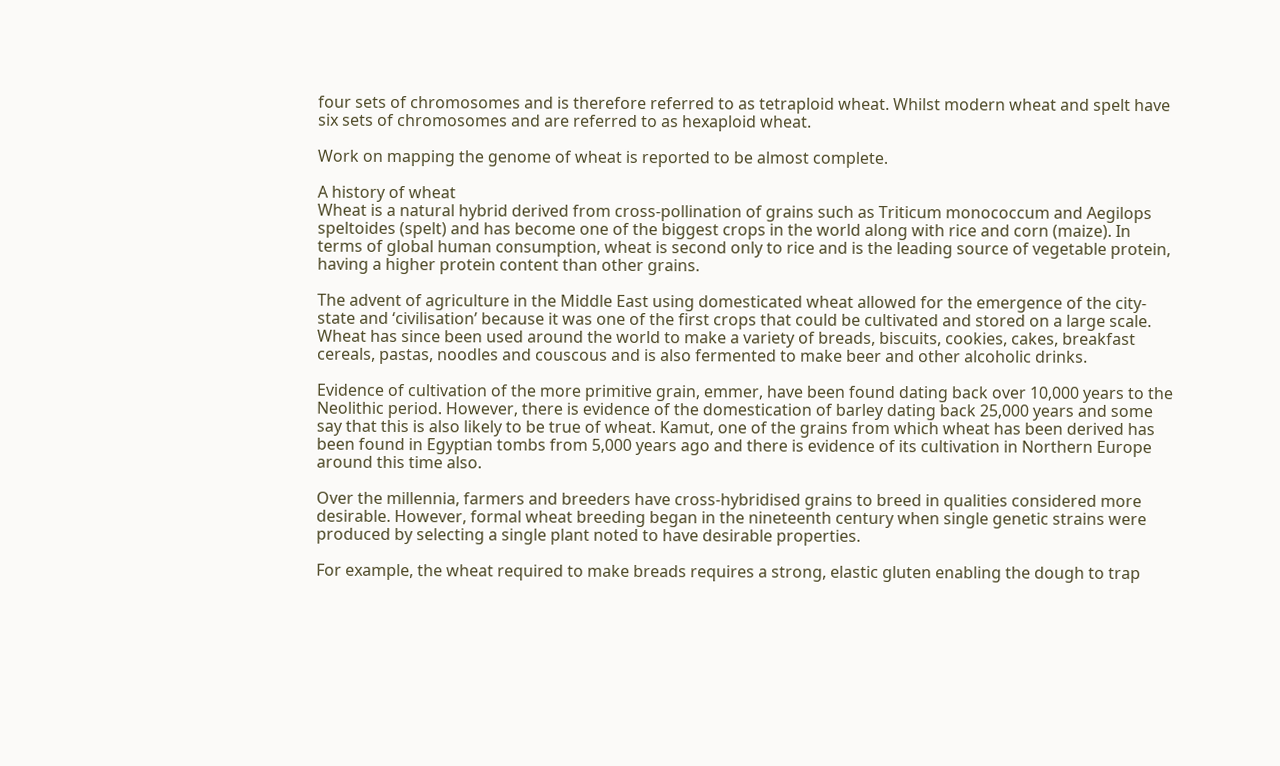four sets of chromosomes and is therefore referred to as tetraploid wheat. Whilst modern wheat and spelt have six sets of chromosomes and are referred to as hexaploid wheat.

Work on mapping the genome of wheat is reported to be almost complete.

A history of wheat
Wheat is a natural hybrid derived from cross-pollination of grains such as Triticum monococcum and Aegilops speltoides (spelt) and has become one of the biggest crops in the world along with rice and corn (maize). In terms of global human consumption, wheat is second only to rice and is the leading source of vegetable protein, having a higher protein content than other grains.

The advent of agriculture in the Middle East using domesticated wheat allowed for the emergence of the city-state and ‘civilisation’ because it was one of the first crops that could be cultivated and stored on a large scale. Wheat has since been used around the world to make a variety of breads, biscuits, cookies, cakes, breakfast cereals, pastas, noodles and couscous and is also fermented to make beer and other alcoholic drinks.

Evidence of cultivation of the more primitive grain, emmer, have been found dating back over 10,000 years to the Neolithic period. However, there is evidence of the domestication of barley dating back 25,000 years and some say that this is also likely to be true of wheat. Kamut, one of the grains from which wheat has been derived has been found in Egyptian tombs from 5,000 years ago and there is evidence of its cultivation in Northern Europe around this time also.

Over the millennia, farmers and breeders have cross-hybridised grains to breed in qualities considered more desirable. However, formal wheat breeding began in the nineteenth century when single genetic strains were produced by selecting a single plant noted to have desirable properties.

For example, the wheat required to make breads requires a strong, elastic gluten enabling the dough to trap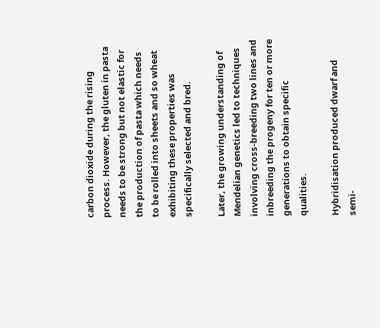carbon dioxide during the rising process. However, the gluten in pasta needs to be strong but not elastic for the production of pasta which needs to be rolled into sheets and so wheat exhibiting these properties was specifically selected and bred.

Later, the growing understanding of Mendelian genetics led to techniques involving cross-breeding two lines and inbreeding the progeny for ten or more generations to obtain specific qualities.

Hybridisation produced dwarf and semi-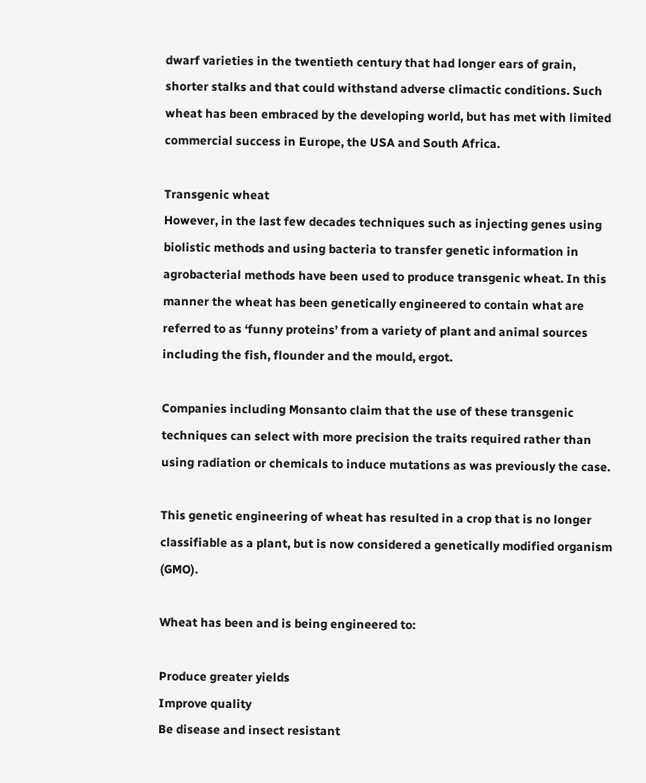dwarf varieties in the twentieth century that had longer ears of grain, shorter stalks and that could withstand adverse climactic conditions. Such wheat has been embraced by the developing world, but has met with limited commercial success in Europe, the USA and South Africa.

Transgenic wheat
However, in the last few decades techniques such as injecting genes using biolistic methods and using bacteria to transfer genetic information in agrobacterial methods have been used to produce transgenic wheat. In this manner the wheat has been genetically engineered to contain what are referred to as ‘funny proteins’ from a variety of plant and animal sources including the fish, flounder and the mould, ergot.

Companies including Monsanto claim that the use of these transgenic techniques can select with more precision the traits required rather than using radiation or chemicals to induce mutations as was previously the case.

This genetic engineering of wheat has resulted in a crop that is no longer classifiable as a plant, but is now considered a genetically modified organism (GMO).

Wheat has been and is being engineered to:

Produce greater yields
Improve quality
Be disease and insect resistant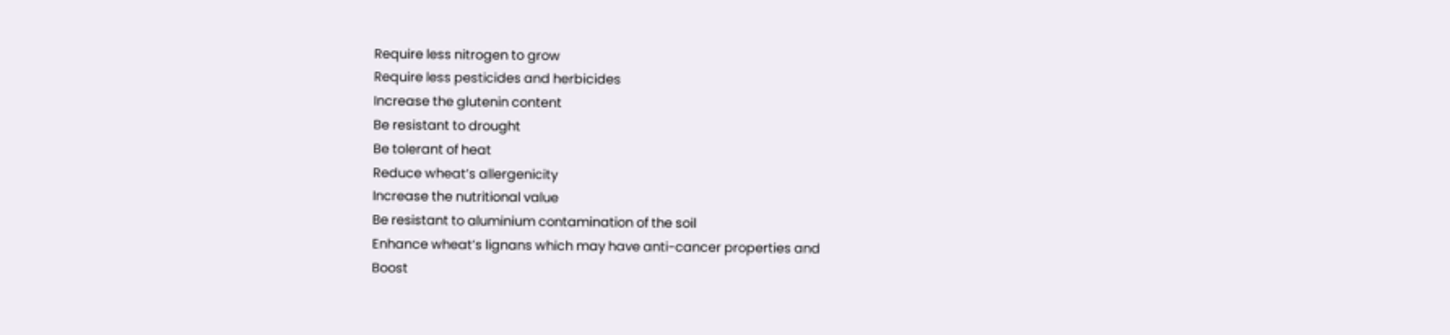Require less nitrogen to grow
Require less pesticides and herbicides
Increase the glutenin content
Be resistant to drought
Be tolerant of heat
Reduce wheat’s allergenicity
Increase the nutritional value
Be resistant to aluminium contamination of the soil
Enhance wheat’s lignans which may have anti-cancer properties and
Boost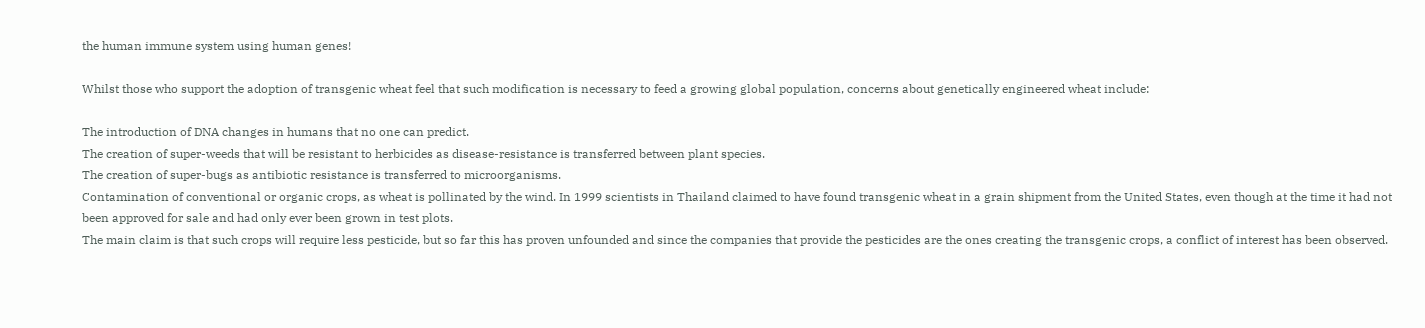the human immune system using human genes!

Whilst those who support the adoption of transgenic wheat feel that such modification is necessary to feed a growing global population, concerns about genetically engineered wheat include:

The introduction of DNA changes in humans that no one can predict.
The creation of super-weeds that will be resistant to herbicides as disease-resistance is transferred between plant species.
The creation of super-bugs as antibiotic resistance is transferred to microorganisms.
Contamination of conventional or organic crops, as wheat is pollinated by the wind. In 1999 scientists in Thailand claimed to have found transgenic wheat in a grain shipment from the United States, even though at the time it had not been approved for sale and had only ever been grown in test plots.
The main claim is that such crops will require less pesticide, but so far this has proven unfounded and since the companies that provide the pesticides are the ones creating the transgenic crops, a conflict of interest has been observed.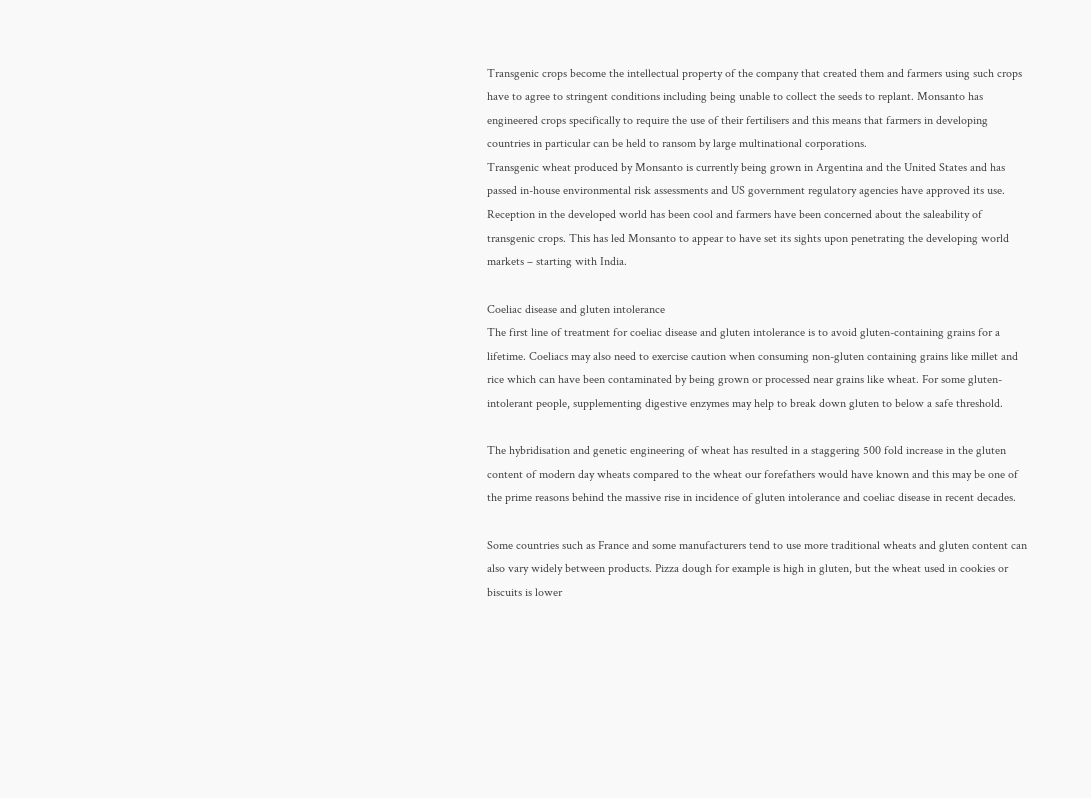Transgenic crops become the intellectual property of the company that created them and farmers using such crops have to agree to stringent conditions including being unable to collect the seeds to replant. Monsanto has engineered crops specifically to require the use of their fertilisers and this means that farmers in developing countries in particular can be held to ransom by large multinational corporations.
Transgenic wheat produced by Monsanto is currently being grown in Argentina and the United States and has passed in-house environmental risk assessments and US government regulatory agencies have approved its use. Reception in the developed world has been cool and farmers have been concerned about the saleability of transgenic crops. This has led Monsanto to appear to have set its sights upon penetrating the developing world markets – starting with India.

Coeliac disease and gluten intolerance
The first line of treatment for coeliac disease and gluten intolerance is to avoid gluten-containing grains for a lifetime. Coeliacs may also need to exercise caution when consuming non-gluten containing grains like millet and rice which can have been contaminated by being grown or processed near grains like wheat. For some gluten-intolerant people, supplementing digestive enzymes may help to break down gluten to below a safe threshold.

The hybridisation and genetic engineering of wheat has resulted in a staggering 500 fold increase in the gluten content of modern day wheats compared to the wheat our forefathers would have known and this may be one of the prime reasons behind the massive rise in incidence of gluten intolerance and coeliac disease in recent decades.

Some countries such as France and some manufacturers tend to use more traditional wheats and gluten content can also vary widely between products. Pizza dough for example is high in gluten, but the wheat used in cookies or biscuits is lower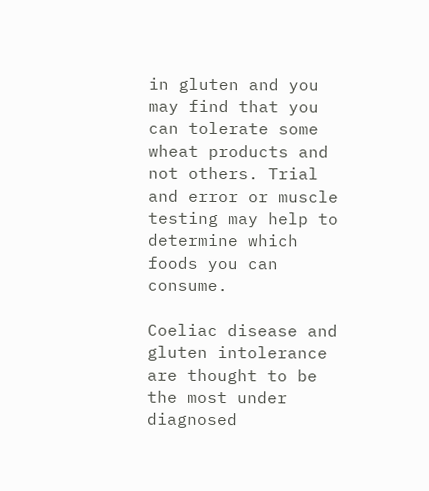in gluten and you may find that you can tolerate some wheat products and not others. Trial and error or muscle testing may help to determine which foods you can consume.

Coeliac disease and gluten intolerance are thought to be the most under diagnosed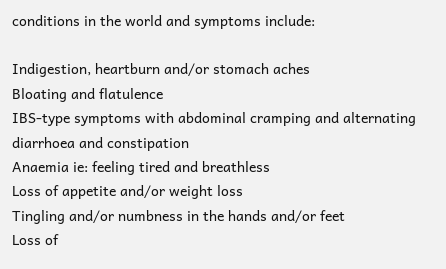conditions in the world and symptoms include:

Indigestion, heartburn and/or stomach aches
Bloating and flatulence
IBS-type symptoms with abdominal cramping and alternating diarrhoea and constipation
Anaemia ie: feeling tired and breathless
Loss of appetite and/or weight loss
Tingling and/or numbness in the hands and/or feet
Loss of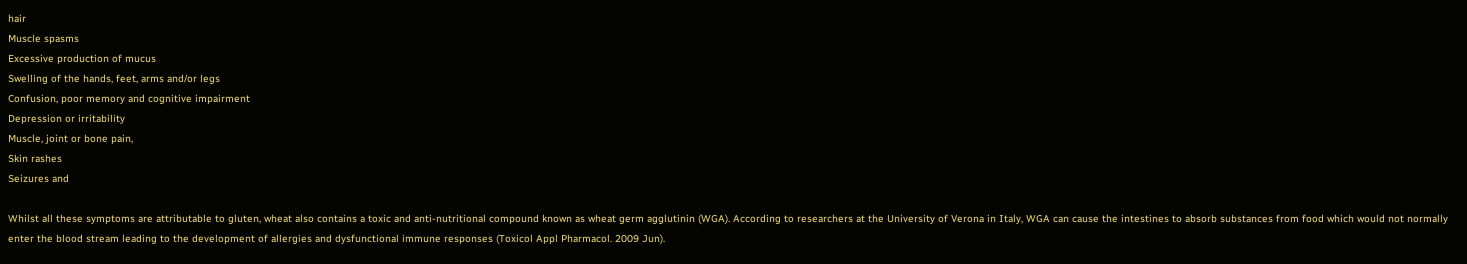hair
Muscle spasms
Excessive production of mucus
Swelling of the hands, feet, arms and/or legs
Confusion, poor memory and cognitive impairment
Depression or irritability
Muscle, joint or bone pain,
Skin rashes
Seizures and

Whilst all these symptoms are attributable to gluten, wheat also contains a toxic and anti-nutritional compound known as wheat germ agglutinin (WGA). According to researchers at the University of Verona in Italy, WGA can cause the intestines to absorb substances from food which would not normally enter the blood stream leading to the development of allergies and dysfunctional immune responses (Toxicol Appl Pharmacol. 2009 Jun).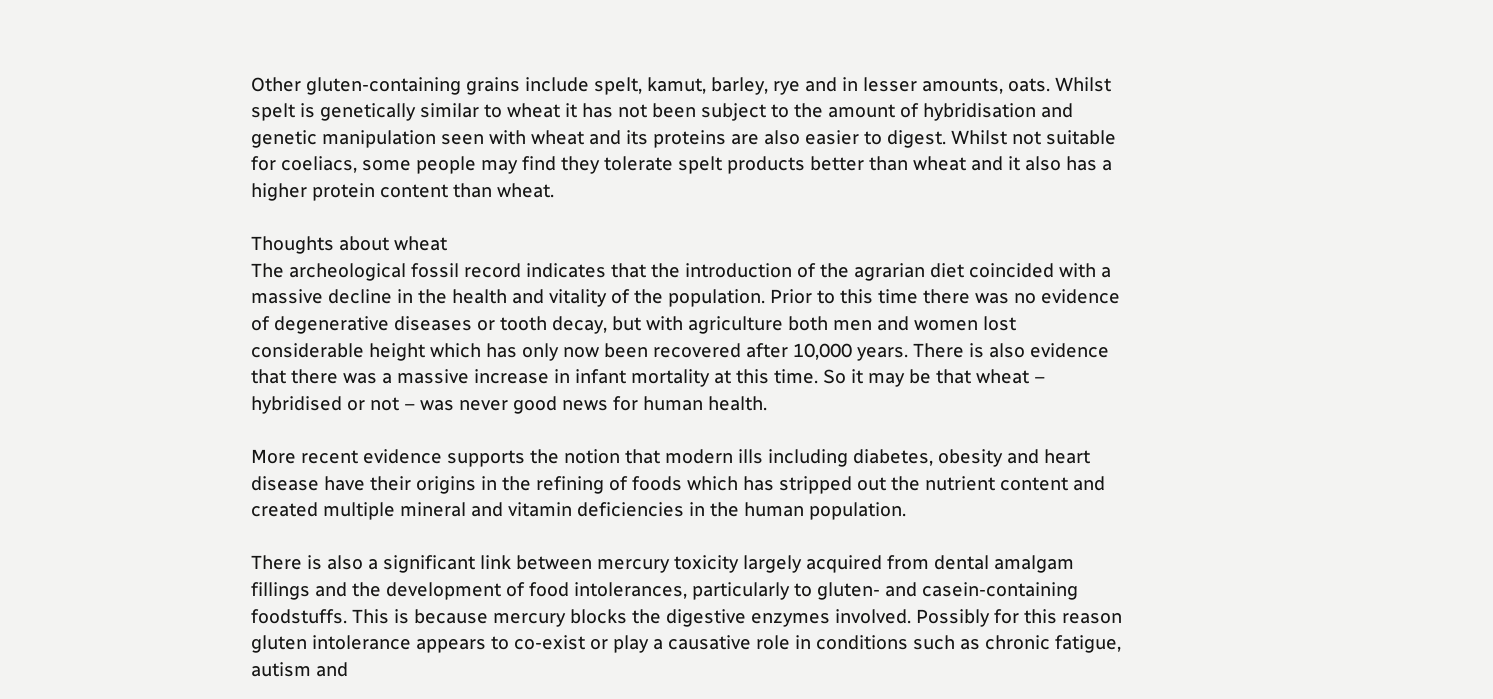Other gluten-containing grains include spelt, kamut, barley, rye and in lesser amounts, oats. Whilst spelt is genetically similar to wheat it has not been subject to the amount of hybridisation and genetic manipulation seen with wheat and its proteins are also easier to digest. Whilst not suitable for coeliacs, some people may find they tolerate spelt products better than wheat and it also has a higher protein content than wheat.

Thoughts about wheat
The archeological fossil record indicates that the introduction of the agrarian diet coincided with a massive decline in the health and vitality of the population. Prior to this time there was no evidence of degenerative diseases or tooth decay, but with agriculture both men and women lost considerable height which has only now been recovered after 10,000 years. There is also evidence that there was a massive increase in infant mortality at this time. So it may be that wheat – hybridised or not – was never good news for human health.

More recent evidence supports the notion that modern ills including diabetes, obesity and heart disease have their origins in the refining of foods which has stripped out the nutrient content and created multiple mineral and vitamin deficiencies in the human population.

There is also a significant link between mercury toxicity largely acquired from dental amalgam fillings and the development of food intolerances, particularly to gluten- and casein-containing foodstuffs. This is because mercury blocks the digestive enzymes involved. Possibly for this reason gluten intolerance appears to co-exist or play a causative role in conditions such as chronic fatigue, autism and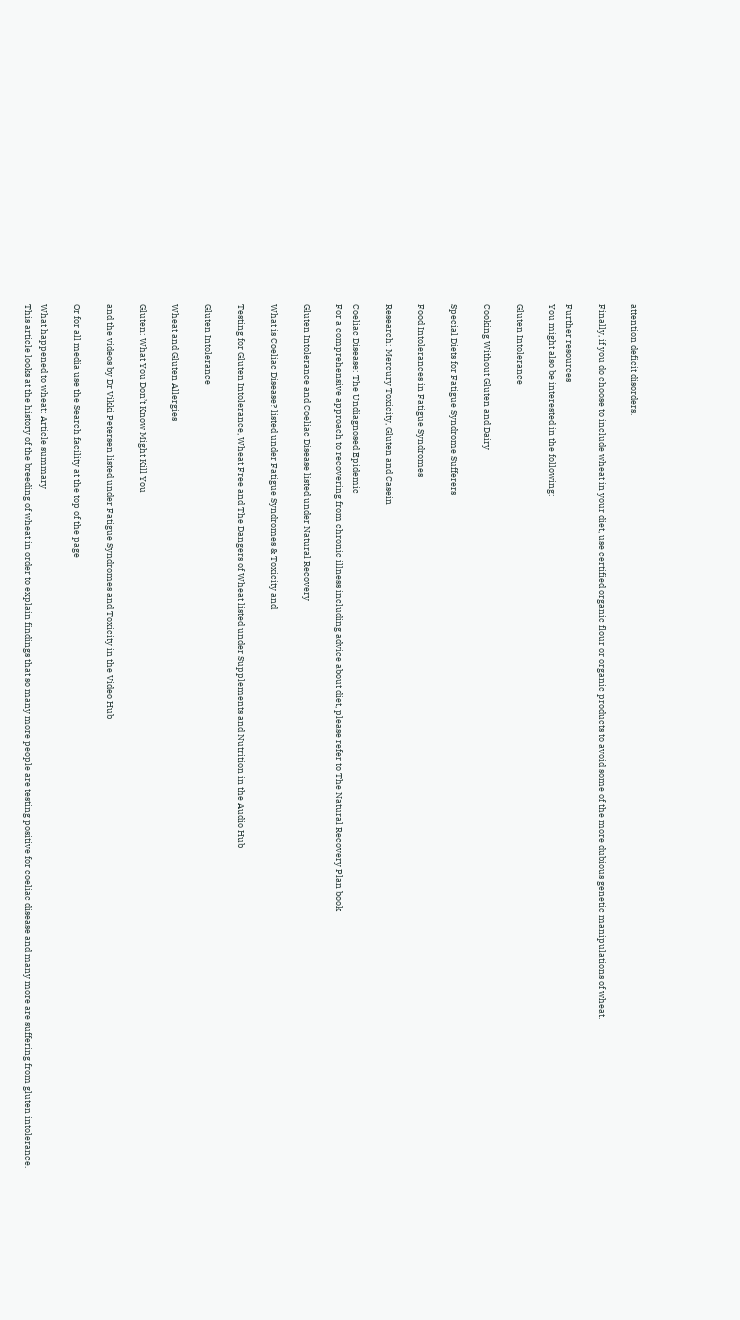attention deficit disorders.

Finally, if you do choose to include wheat in your diet, use certified organic flour or organic products to avoid some of the more dubious genetic manipulations of wheat.

Further resources
You might also be interested in the following:

Gluten Intolerance

Cooking Without Gluten and Dairy

Special Diets for Fatigue Syndrome Sufferers

Food Intolerances in Fatigue Syndromes

Research: Mercury Toxicity, Gluten and Casein

Coeliac Disease: The Undiagnosed Epidemic
For a comprehensive approach to recovering from chronic illness including advice about diet, please refer to The Natural Recovery Plan book

Gluten Intolerance and Coeliac Disease listed under Natural Recovery

What is Coeliac Disease? listed under Fatigue Syndromes & Toxicity and

Testing for Gluten Intolerance, Wheat Free and The Dangers of Wheat listed under Supplements and Nutrition in the Audio Hub

Gluten Intolerance

Wheat and Gluten Allergies

Gluten: What You Don’t Know Might Kill You

and the videos by Dr Vikki Petersen listed under Fatigue Syndromes and Toxicity in the Video Hub

Or for all media use the Search facility at the top of the page

What happened to wheat: Article summary
This article looks at the history of the breeding of wheat in order to explain findings that so many more people are testing positive for coeliac disease and many more are suffering from gluten intolerance.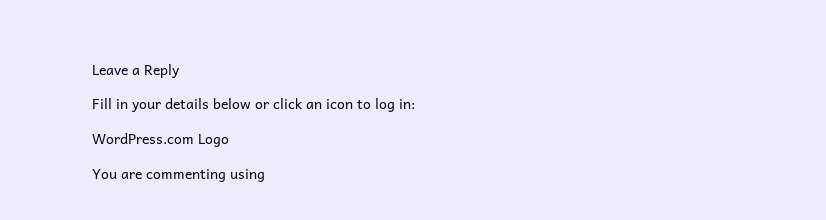Leave a Reply

Fill in your details below or click an icon to log in:

WordPress.com Logo

You are commenting using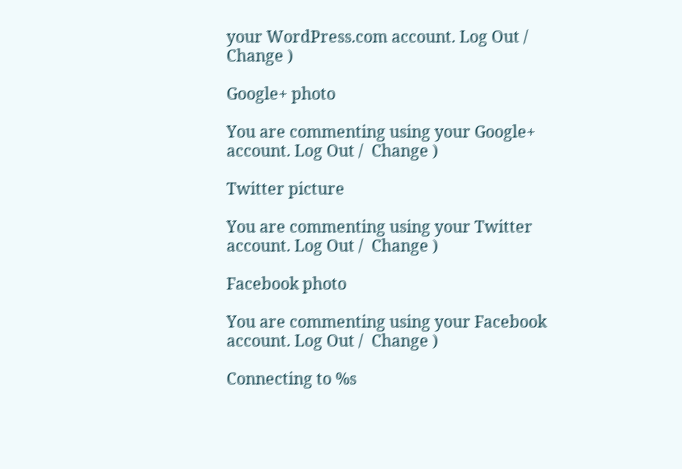your WordPress.com account. Log Out /  Change )

Google+ photo

You are commenting using your Google+ account. Log Out /  Change )

Twitter picture

You are commenting using your Twitter account. Log Out /  Change )

Facebook photo

You are commenting using your Facebook account. Log Out /  Change )

Connecting to %s